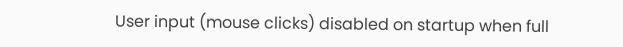User input (mouse clicks) disabled on startup when full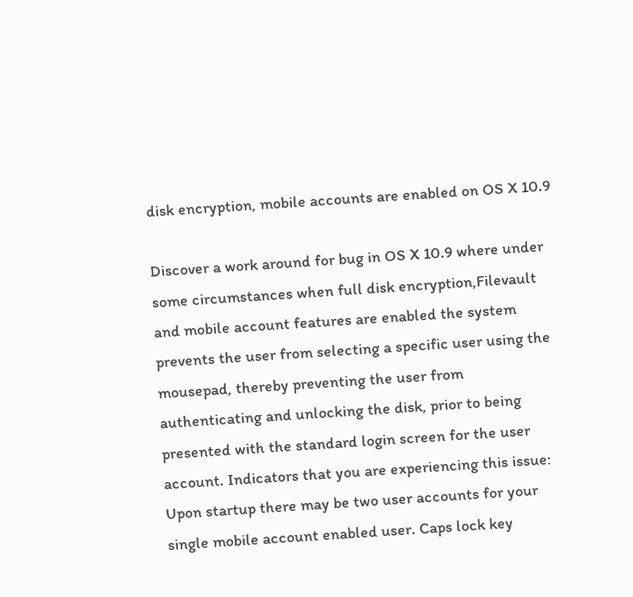disk encryption, mobile accounts are enabled on OS X 10.9

Discover a work around for bug in OS X 10.9 where under some circumstances when full disk encryption,Filevault and mobile account features are enabled the system prevents the user from selecting a specific user using the mousepad, thereby preventing the user from authenticating and unlocking the disk, prior to being presented with the standard login screen for the user account. Indicators that you are experiencing this issue: Upon startup there may be two user accounts for your single mobile account enabled user. Caps lock key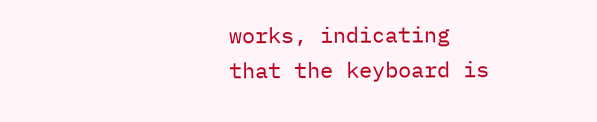works, indicating that the keyboard is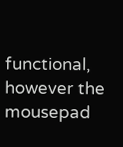functional, however the mousepad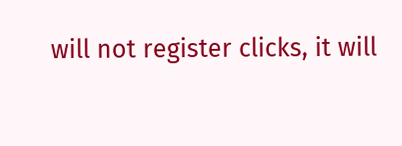will not register clicks, it will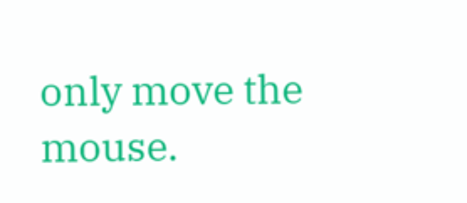only move the mouse.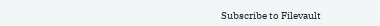Subscribe to Filevault